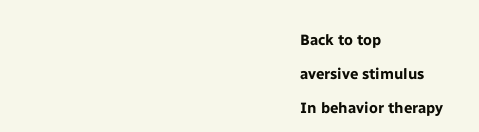Back to top

aversive stimulus

In behavior therapy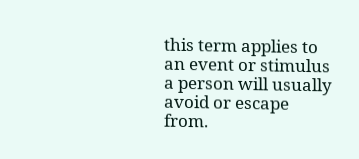this term applies to an event or stimulus a person will usually avoid or escape from.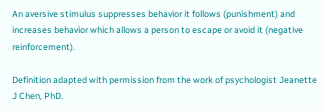An aversive stimulus suppresses behavior it follows (punishment) and increases behavior which allows a person to escape or avoid it (negative reinforcement).

Definition adapted with permission from the work of psychologist Jeanette J Chen, PhD.